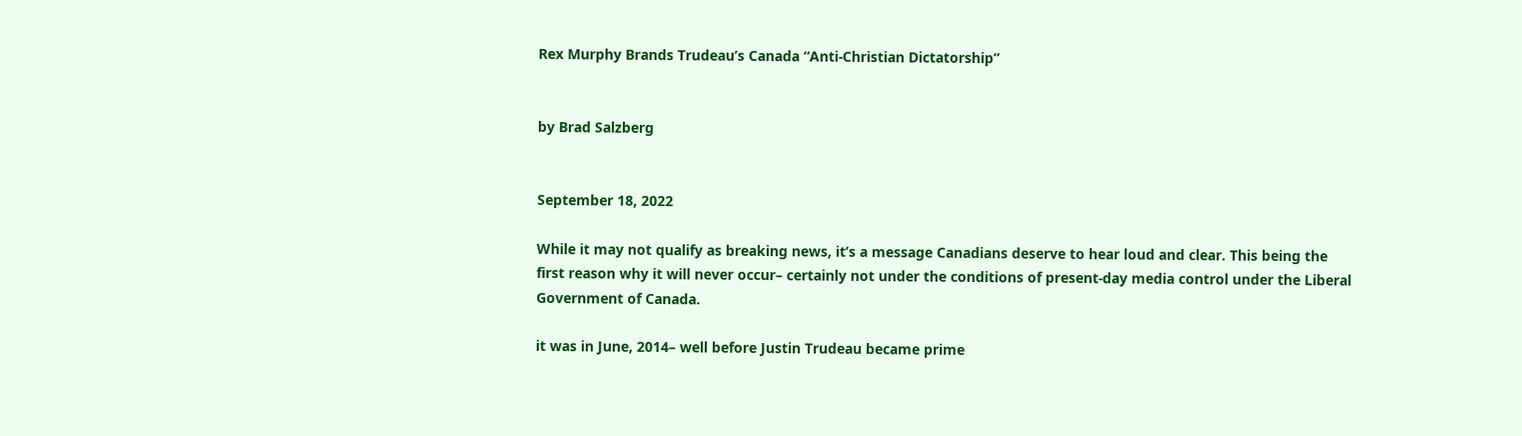Rex Murphy Brands Trudeau’s Canada “Anti-Christian Dictatorship”


by Brad Salzberg


September 18, 2022

While it may not qualify as breaking news, it’s a message Canadians deserve to hear loud and clear. This being the first reason why it will never occur– certainly not under the conditions of present-day media control under the Liberal Government of Canada.

it was in June, 2014– well before Justin Trudeau became prime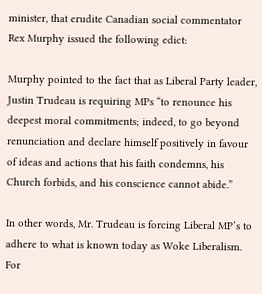minister, that erudite Canadian social commentator Rex Murphy issued the following edict:

Murphy pointed to the fact that as Liberal Party leader, Justin Trudeau is requiring MPs “to renounce his deepest moral commitments; indeed, to go beyond renunciation and declare himself positively in favour of ideas and actions that his faith condemns, his Church forbids, and his conscience cannot abide.”

In other words, Mr. Trudeau is forcing Liberal MP’s to adhere to what is known today as Woke Liberalism. For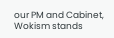our PM and Cabinet, Wokism stands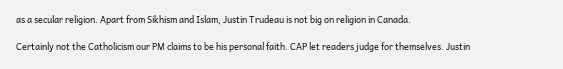as a secular religion. Apart from Sikhism and Islam, Justin Trudeau is not big on religion in Canada.

Certainly not the Catholicism our PM claims to be his personal faith. CAP let readers judge for themselves. Justin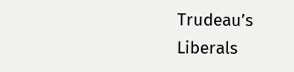Trudeau’s Liberals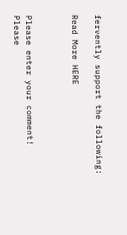fervently support the following:

Read More HERE



Please enter your comment!
Please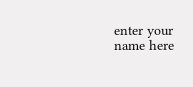enter your name here